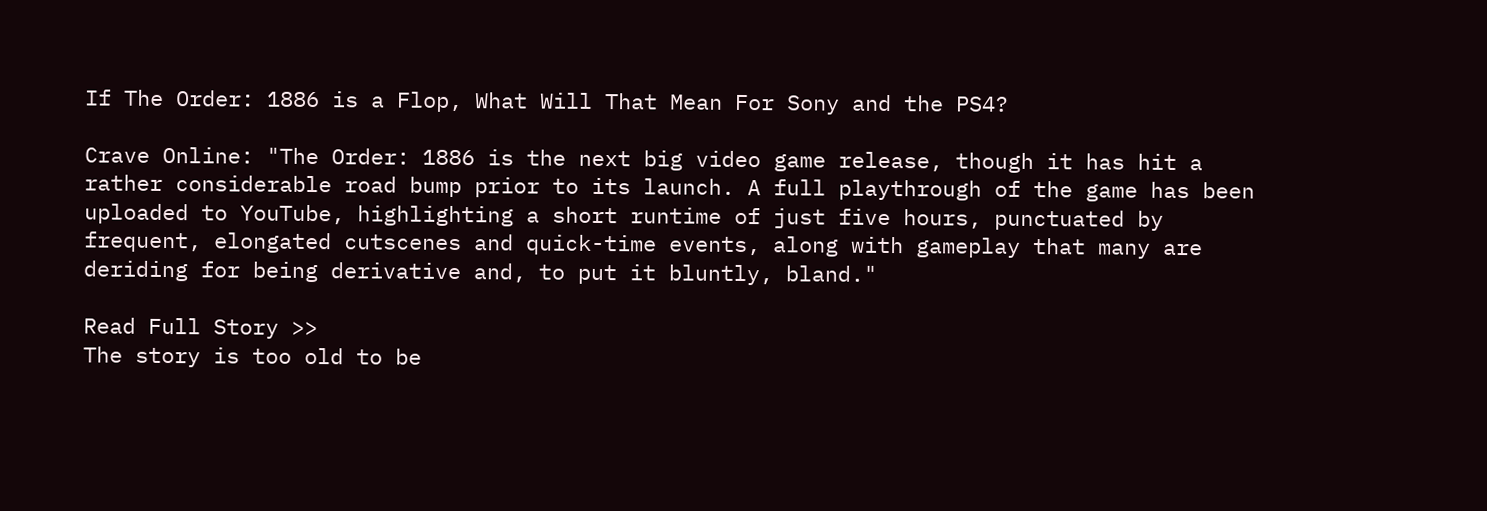If The Order: 1886 is a Flop, What Will That Mean For Sony and the PS4?

Crave Online: "The Order: 1886 is the next big video game release, though it has hit a rather considerable road bump prior to its launch. A full playthrough of the game has been uploaded to YouTube, highlighting a short runtime of just five hours, punctuated by frequent, elongated cutscenes and quick-time events, along with gameplay that many are deriding for being derivative and, to put it bluntly, bland."

Read Full Story >>
The story is too old to be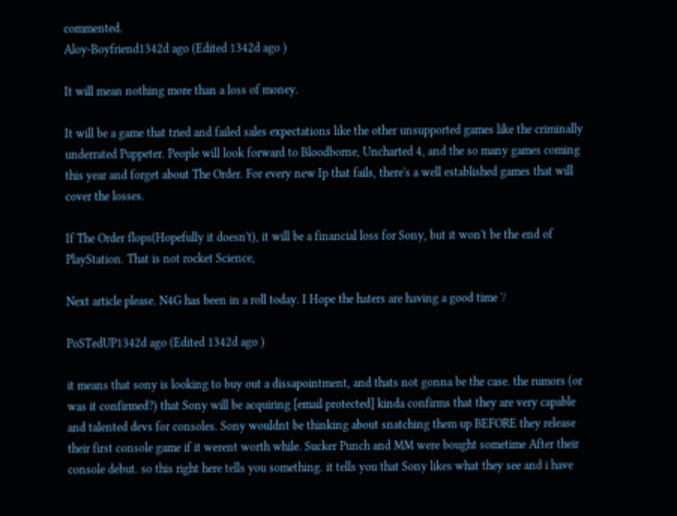commented.
Aloy-Boyfriend1342d ago (Edited 1342d ago )

It will mean nothing more than a loss of money.

It will be a game that tried and failed sales expectations like the other unsupported games like the criminally underrated Puppeter. People will look forward to Bloodborne, Uncharted 4, and the so many games coming this year and forget about The Order. For every new Ip that fails, there's a well established games that will cover the losses.

If The Order flops(Hopefully it doesn't), it will be a financial loss for Sony, but it won't be the end of PlayStation. That is not rocket Science,

Next article please. N4G has been in a roll today. I Hope the haters are having a good time '/

PoSTedUP1342d ago (Edited 1342d ago )

it means that sony is looking to buy out a dissapointment, and thats not gonna be the case. the rumors (or was it confirmed?) that Sony will be acquiring [email protected] kinda confirms that they are very capable and talented devs for consoles. Sony wouldnt be thinking about snatching them up BEFORE they release their first console game if it werent worth while. Sucker Punch and MM were bought sometime After their console debut. so this right here tells you something. it tells you that Sony likes what they see and i have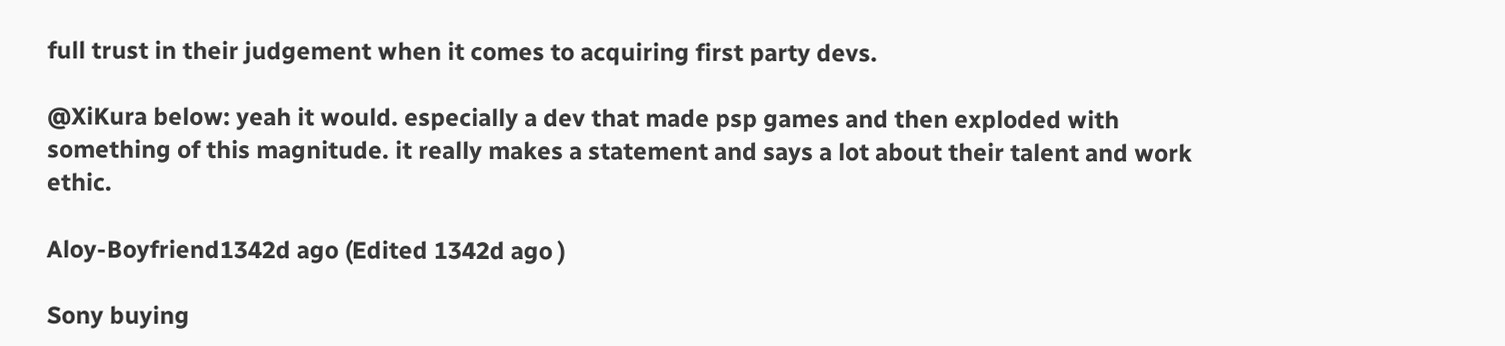full trust in their judgement when it comes to acquiring first party devs.

@XiKura below: yeah it would. especially a dev that made psp games and then exploded with something of this magnitude. it really makes a statement and says a lot about their talent and work ethic.

Aloy-Boyfriend1342d ago (Edited 1342d ago )

Sony buying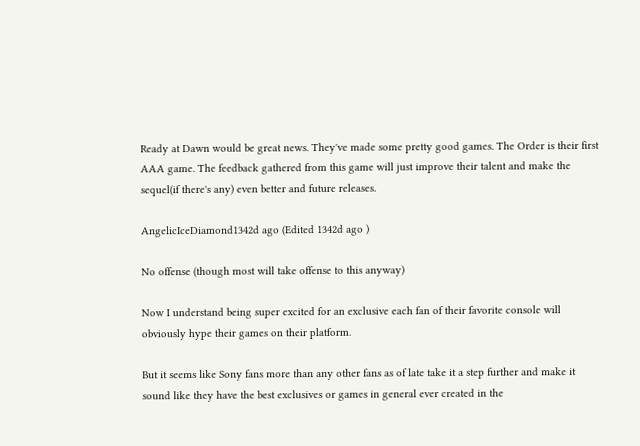Ready at Dawn would be great news. They've made some pretty good games. The Order is their first AAA game. The feedback gathered from this game will just improve their talent and make the sequel(if there's any) even better and future releases.

AngelicIceDiamond1342d ago (Edited 1342d ago )

No offense (though most will take offense to this anyway)

Now I understand being super excited for an exclusive each fan of their favorite console will obviously hype their games on their platform.

But it seems like Sony fans more than any other fans as of late take it a step further and make it sound like they have the best exclusives or games in general ever created in the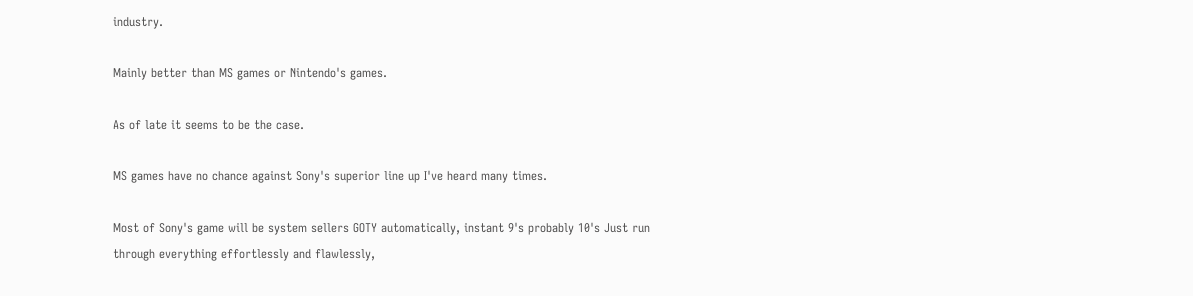industry.

Mainly better than MS games or Nintendo's games.

As of late it seems to be the case.

MS games have no chance against Sony's superior line up I've heard many times.

Most of Sony's game will be system sellers GOTY automatically, instant 9's probably 10's Just run through everything effortlessly and flawlessly,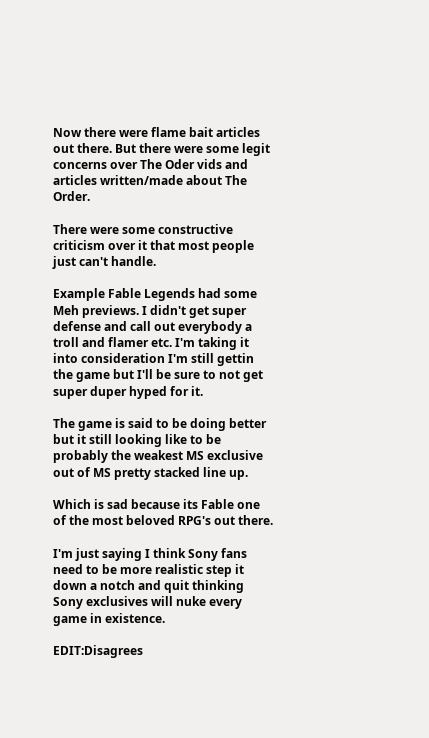Now there were flame bait articles out there. But there were some legit concerns over The Oder vids and articles written/made about The Order.

There were some constructive criticism over it that most people just can't handle.

Example Fable Legends had some Meh previews. I didn't get super defense and call out everybody a troll and flamer etc. I'm taking it into consideration I'm still gettin the game but I'll be sure to not get super duper hyped for it.

The game is said to be doing better but it still looking like to be probably the weakest MS exclusive out of MS pretty stacked line up.

Which is sad because its Fable one of the most beloved RPG's out there.

I'm just saying I think Sony fans need to be more realistic step it down a notch and quit thinking Sony exclusives will nuke every game in existence.

EDIT:Disagrees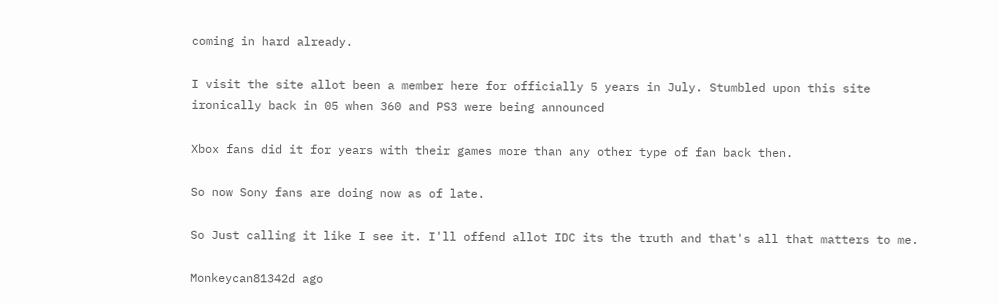coming in hard already.

I visit the site allot been a member here for officially 5 years in July. Stumbled upon this site ironically back in 05 when 360 and PS3 were being announced

Xbox fans did it for years with their games more than any other type of fan back then.

So now Sony fans are doing now as of late.

So Just calling it like I see it. I'll offend allot IDC its the truth and that's all that matters to me.

Monkeycan81342d ago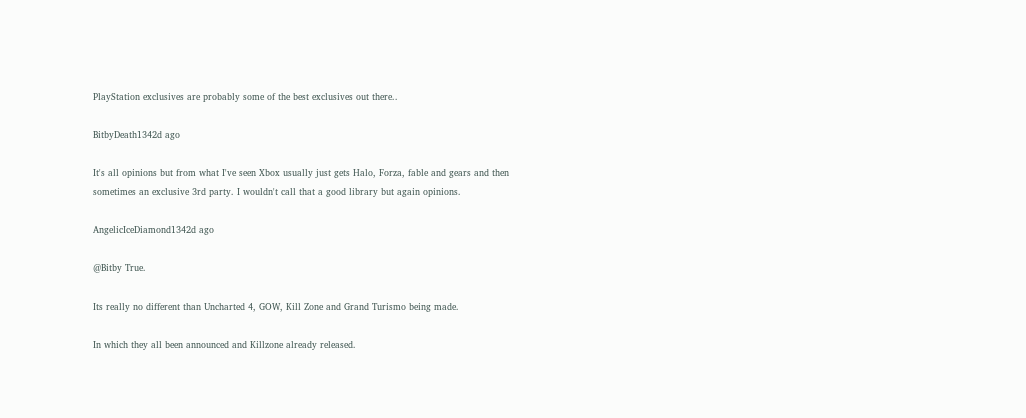PlayStation exclusives are probably some of the best exclusives out there..

BitbyDeath1342d ago

It's all opinions but from what I've seen Xbox usually just gets Halo, Forza, fable and gears and then sometimes an exclusive 3rd party. I wouldn't call that a good library but again opinions.

AngelicIceDiamond1342d ago

@Bitby True.

Its really no different than Uncharted 4, GOW, Kill Zone and Grand Turismo being made.

In which they all been announced and Killzone already released.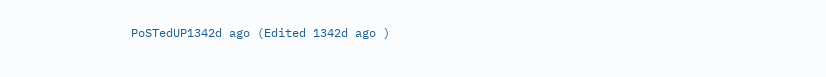PoSTedUP1342d ago (Edited 1342d ago )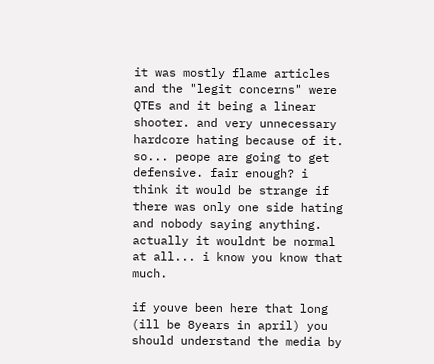it was mostly flame articles and the "legit concerns" were QTEs and it being a linear shooter. and very unnecessary hardcore hating because of it. so... peope are going to get defensive. fair enough? i think it would be strange if there was only one side hating and nobody saying anything. actually it wouldnt be normal at all... i know you know that much.

if youve been here that long (ill be 8years in april) you should understand the media by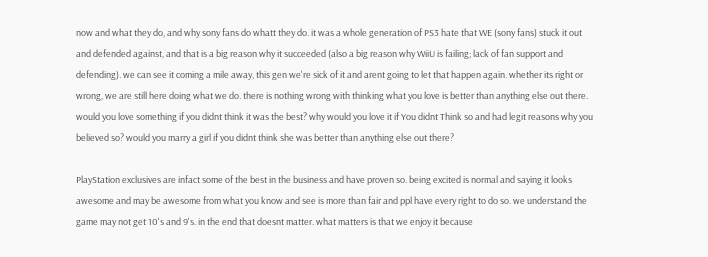now and what they do, and why sony fans do whatt they do. it was a whole generation of PS3 hate that WE (sony fans) stuck it out and defended against, and that is a big reason why it succeeded (also a big reason why WiiU is failing; lack of fan support and defending). we can see it coming a mile away, this gen we're sick of it and arent going to let that happen again. whether its right or wrong, we are still here doing what we do. there is nothing wrong with thinking what you love is better than anything else out there. would you love something if you didnt think it was the best? why would you love it if You didnt Think so and had legit reasons why you believed so? would you marry a girl if you didnt think she was better than anything else out there?

PlayStation exclusives are infact some of the best in the business and have proven so. being excited is normal and saying it looks awesome and may be awesome from what you know and see is more than fair and ppl have every right to do so. we understand the game may not get 10's and 9's. in the end that doesnt matter. what matters is that we enjoy it because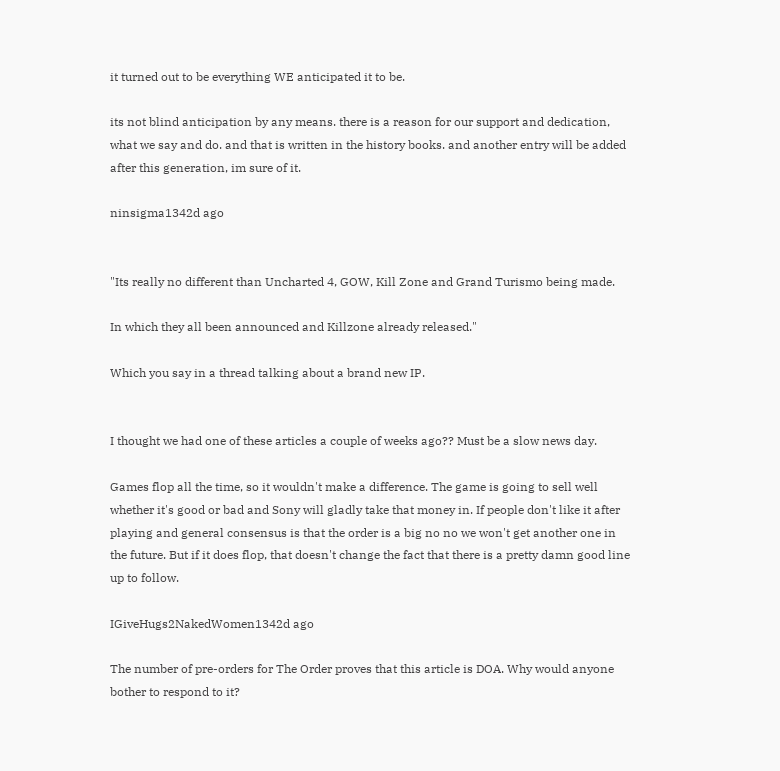it turned out to be everything WE anticipated it to be.

its not blind anticipation by any means. there is a reason for our support and dedication, what we say and do. and that is written in the history books. and another entry will be added after this generation, im sure of it.

ninsigma1342d ago


"Its really no different than Uncharted 4, GOW, Kill Zone and Grand Turismo being made.

In which they all been announced and Killzone already released."

Which you say in a thread talking about a brand new IP.


I thought we had one of these articles a couple of weeks ago?? Must be a slow news day.

Games flop all the time, so it wouldn't make a difference. The game is going to sell well whether it's good or bad and Sony will gladly take that money in. If people don't like it after playing and general consensus is that the order is a big no no we won't get another one in the future. But if it does flop, that doesn't change the fact that there is a pretty damn good line up to follow.

IGiveHugs2NakedWomen1342d ago

The number of pre-orders for The Order proves that this article is DOA. Why would anyone bother to respond to it?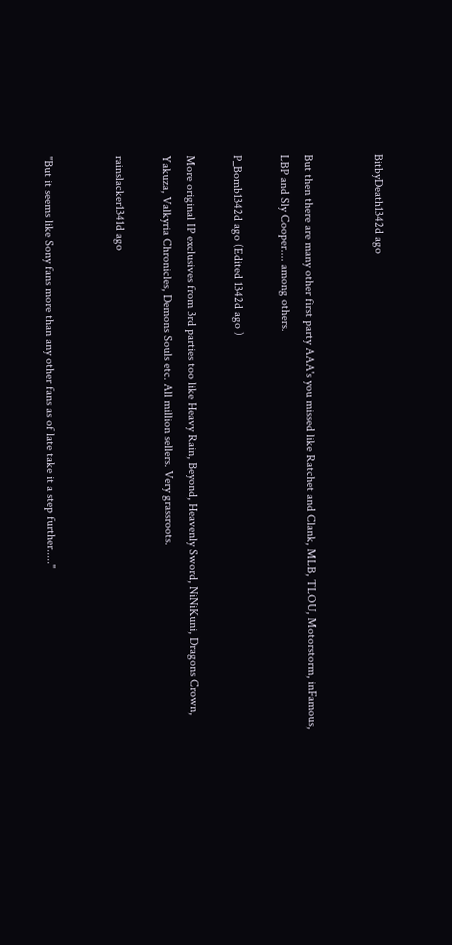BitbyDeath1342d ago


But then there are many other first party AAA's you missed like Ratchet and Clank, MLB, TLOU, Motorstorm, inFamous, LBP and Sly Cooper.... among others.

P_Bomb1342d ago (Edited 1342d ago )

More original IP exclusives from 3rd parties too like Heavy Rain, Beyond, Heavenly Sword, NiNiKuni, Dragons Crown, Yakuza, Valkyria Chronicles, Demons Souls etc. All million sellers. Very grassroots.

rainslacker1341d ago


"But it seems like Sony fans more than any other fans as of late take it a step further....."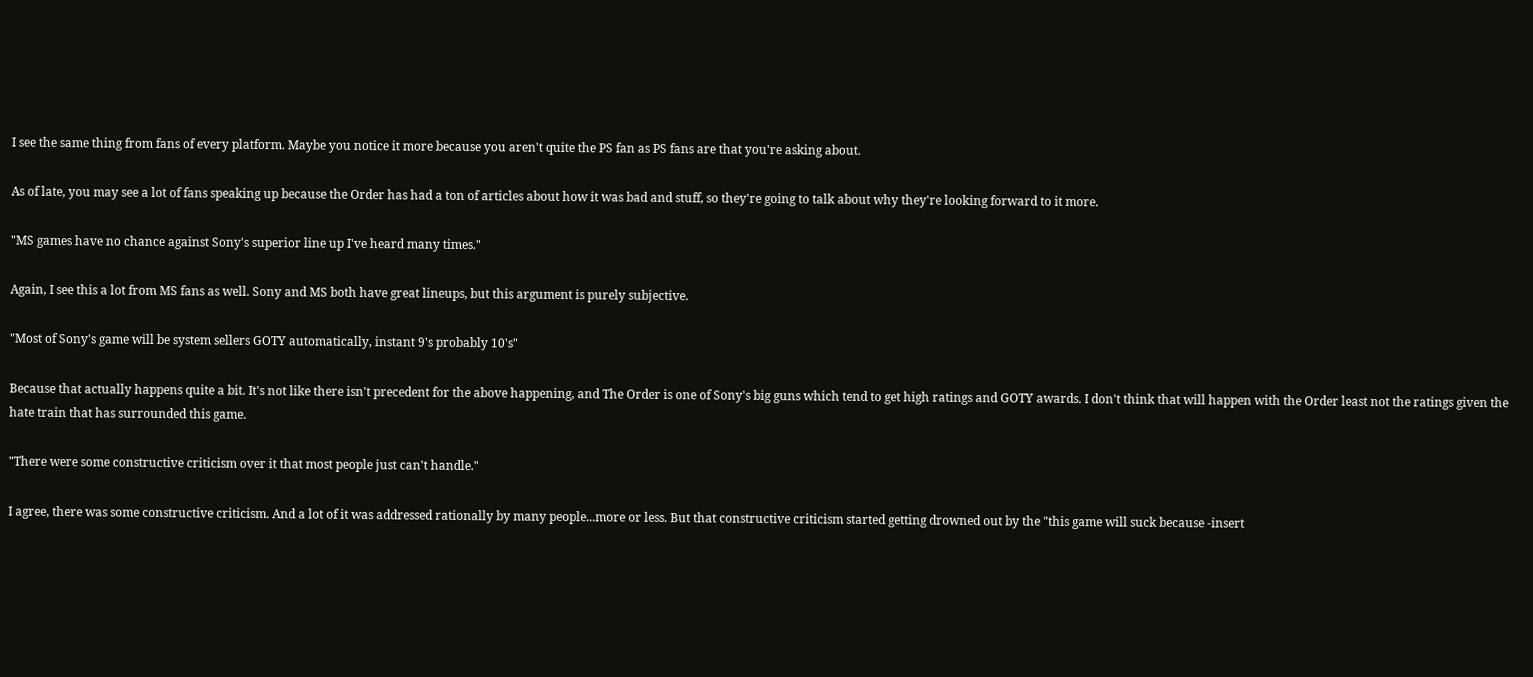I see the same thing from fans of every platform. Maybe you notice it more because you aren't quite the PS fan as PS fans are that you're asking about.

As of late, you may see a lot of fans speaking up because the Order has had a ton of articles about how it was bad and stuff, so they're going to talk about why they're looking forward to it more.

"MS games have no chance against Sony's superior line up I've heard many times."

Again, I see this a lot from MS fans as well. Sony and MS both have great lineups, but this argument is purely subjective.

"Most of Sony's game will be system sellers GOTY automatically, instant 9's probably 10's"

Because that actually happens quite a bit. It's not like there isn't precedent for the above happening, and The Order is one of Sony's big guns which tend to get high ratings and GOTY awards. I don't think that will happen with the Order least not the ratings given the hate train that has surrounded this game.

"There were some constructive criticism over it that most people just can't handle."

I agree, there was some constructive criticism. And a lot of it was addressed rationally by many people...more or less. But that constructive criticism started getting drowned out by the "this game will suck because -insert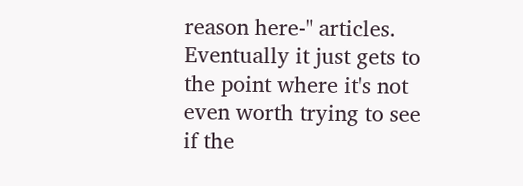reason here-" articles. Eventually it just gets to the point where it's not even worth trying to see if the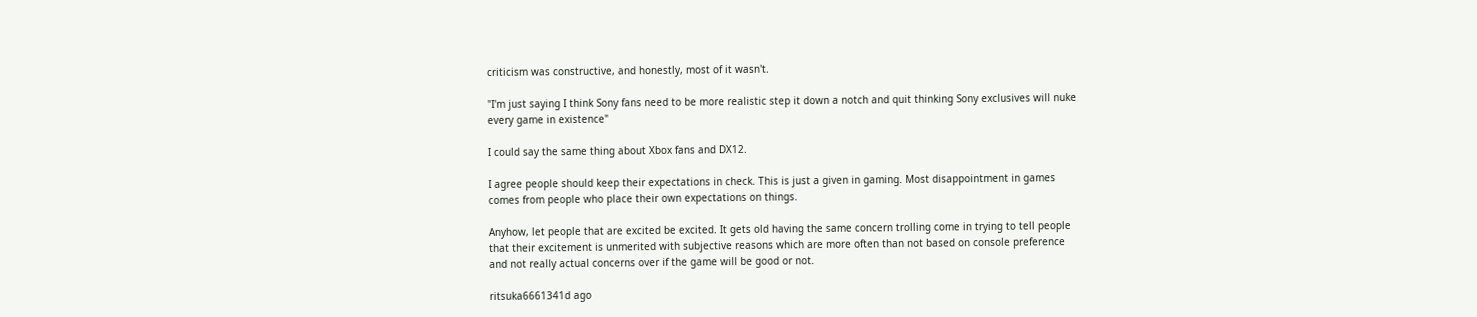criticism was constructive, and honestly, most of it wasn't.

"I'm just saying I think Sony fans need to be more realistic step it down a notch and quit thinking Sony exclusives will nuke every game in existence"

I could say the same thing about Xbox fans and DX12.

I agree people should keep their expectations in check. This is just a given in gaming. Most disappointment in games comes from people who place their own expectations on things.

Anyhow, let people that are excited be excited. It gets old having the same concern trolling come in trying to tell people that their excitement is unmerited with subjective reasons which are more often than not based on console preference and not really actual concerns over if the game will be good or not.

ritsuka6661341d ago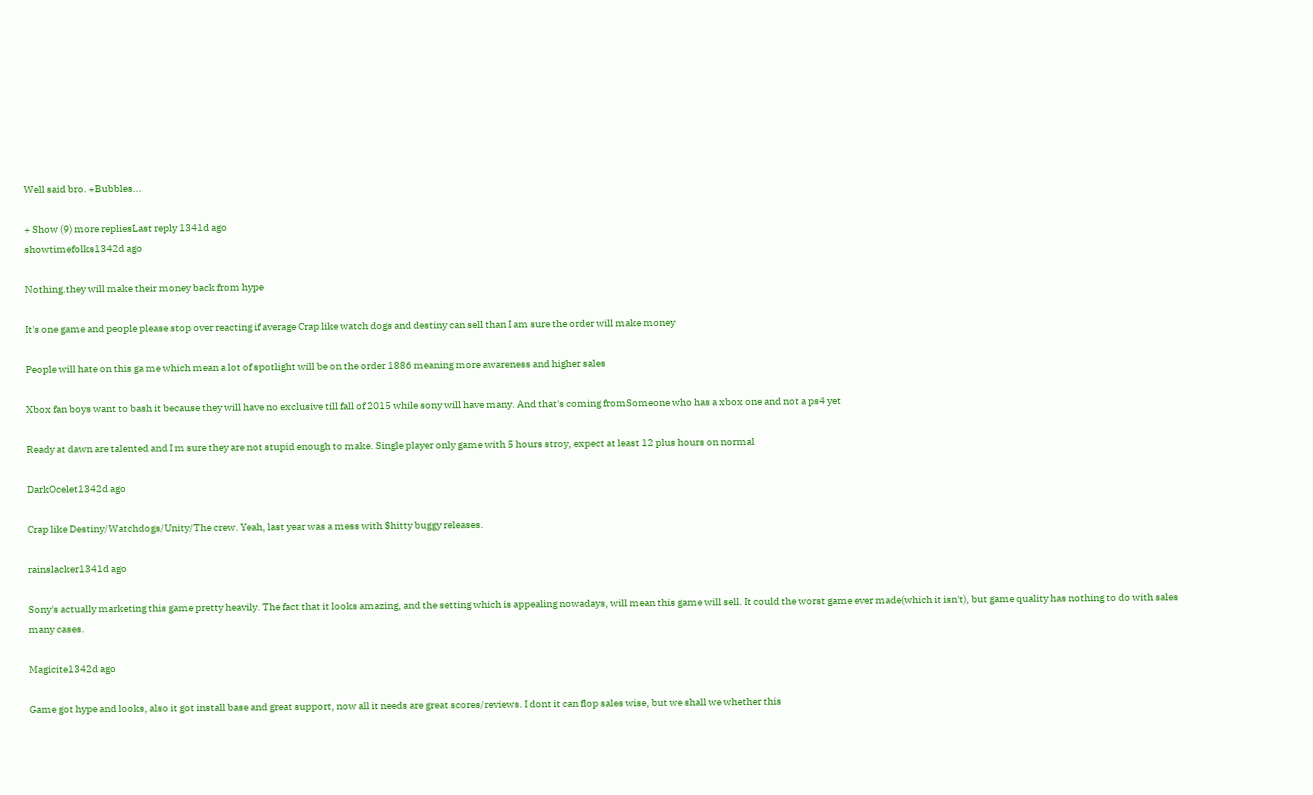Well said bro. +Bubbles...

+ Show (9) more repliesLast reply 1341d ago
showtimefolks1342d ago

Nothing.they will make their money back from hype

It's one game and people please stop over reacting if average Crap like watch dogs and destiny can sell than I am sure the order will make money

People will hate on this ga me which mean a lot of spotlight will be on the order 1886 meaning more awareness and higher sales

Xbox fan boys want to bash it because they will have no exclusive till fall of 2015 while sony will have many. And that's coming fromSomeone who has a xbox one and not a ps4 yet

Ready at dawn are talented and I m sure they are not stupid enough to make. Single player only game with 5 hours stroy, expect at least 12 plus hours on normal

DarkOcelet1342d ago

Crap like Destiny/Watchdogs/Unity/The crew. Yeah, last year was a mess with $hitty buggy releases.

rainslacker1341d ago

Sony's actually marketing this game pretty heavily. The fact that it looks amazing, and the setting which is appealing nowadays, will mean this game will sell. It could the worst game ever made(which it isn't), but game quality has nothing to do with sales many cases.

Magicite1342d ago

Game got hype and looks, also it got install base and great support, now all it needs are great scores/reviews. I dont it can flop sales wise, but we shall we whether this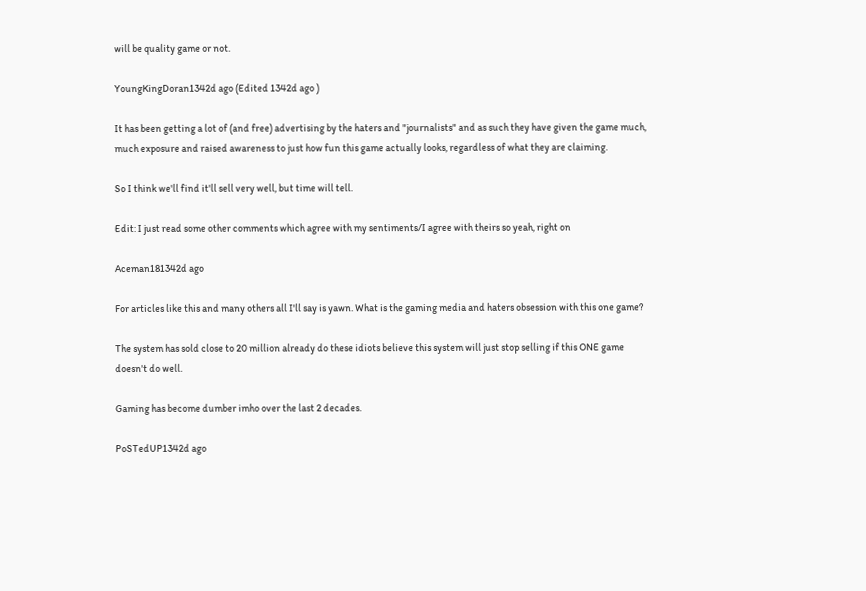will be quality game or not.

YoungKingDoran1342d ago (Edited 1342d ago )

It has been getting a lot of (and free) advertising by the haters and "journalists" and as such they have given the game much, much exposure and raised awareness to just how fun this game actually looks, regardless of what they are claiming.

So I think we'll find it'll sell very well, but time will tell.

Edit: I just read some other comments which agree with my sentiments/I agree with theirs so yeah, right on

Aceman181342d ago

For articles like this and many others all I'll say is yawn. What is the gaming media and haters obsession with this one game?

The system has sold close to 20 million already do these idiots believe this system will just stop selling if this ONE game doesn't do well.

Gaming has become dumber imho over the last 2 decades.

PoSTedUP1342d ago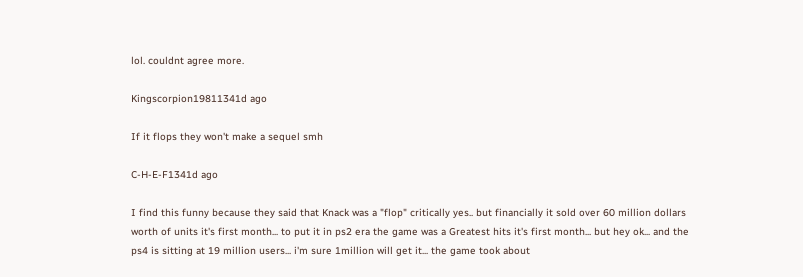lol. couldnt agree more.

Kingscorpion19811341d ago

If it flops they won't make a sequel smh

C-H-E-F1341d ago

I find this funny because they said that Knack was a "flop" critically yes.. but financially it sold over 60 million dollars worth of units it's first month... to put it in ps2 era the game was a Greatest hits it's first month... but hey ok... and the ps4 is sitting at 19 million users... i'm sure 1million will get it... the game took about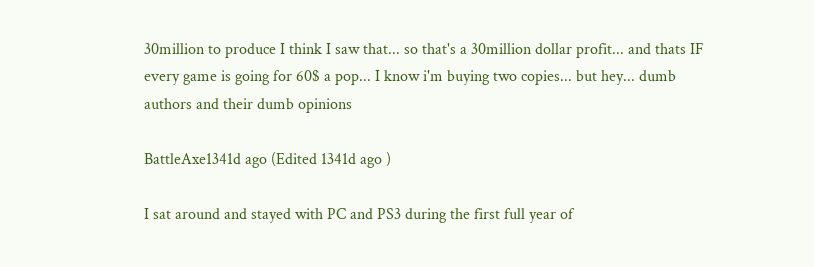30million to produce I think I saw that... so that's a 30million dollar profit... and thats IF every game is going for 60$ a pop... I know i'm buying two copies... but hey... dumb authors and their dumb opinions

BattleAxe1341d ago (Edited 1341d ago )

I sat around and stayed with PC and PS3 during the first full year of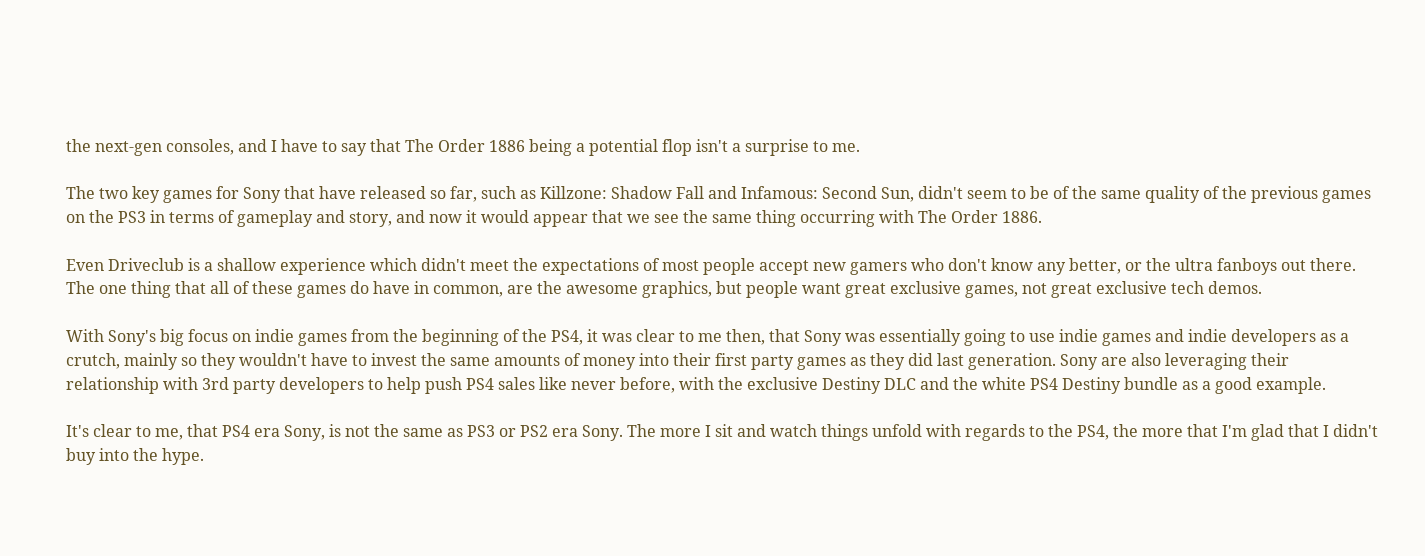the next-gen consoles, and I have to say that The Order 1886 being a potential flop isn't a surprise to me.

The two key games for Sony that have released so far, such as Killzone: Shadow Fall and Infamous: Second Sun, didn't seem to be of the same quality of the previous games on the PS3 in terms of gameplay and story, and now it would appear that we see the same thing occurring with The Order 1886.

Even Driveclub is a shallow experience which didn't meet the expectations of most people accept new gamers who don't know any better, or the ultra fanboys out there. The one thing that all of these games do have in common, are the awesome graphics, but people want great exclusive games, not great exclusive tech demos.

With Sony's big focus on indie games from the beginning of the PS4, it was clear to me then, that Sony was essentially going to use indie games and indie developers as a crutch, mainly so they wouldn't have to invest the same amounts of money into their first party games as they did last generation. Sony are also leveraging their relationship with 3rd party developers to help push PS4 sales like never before, with the exclusive Destiny DLC and the white PS4 Destiny bundle as a good example.

It's clear to me, that PS4 era Sony, is not the same as PS3 or PS2 era Sony. The more I sit and watch things unfold with regards to the PS4, the more that I'm glad that I didn't buy into the hype.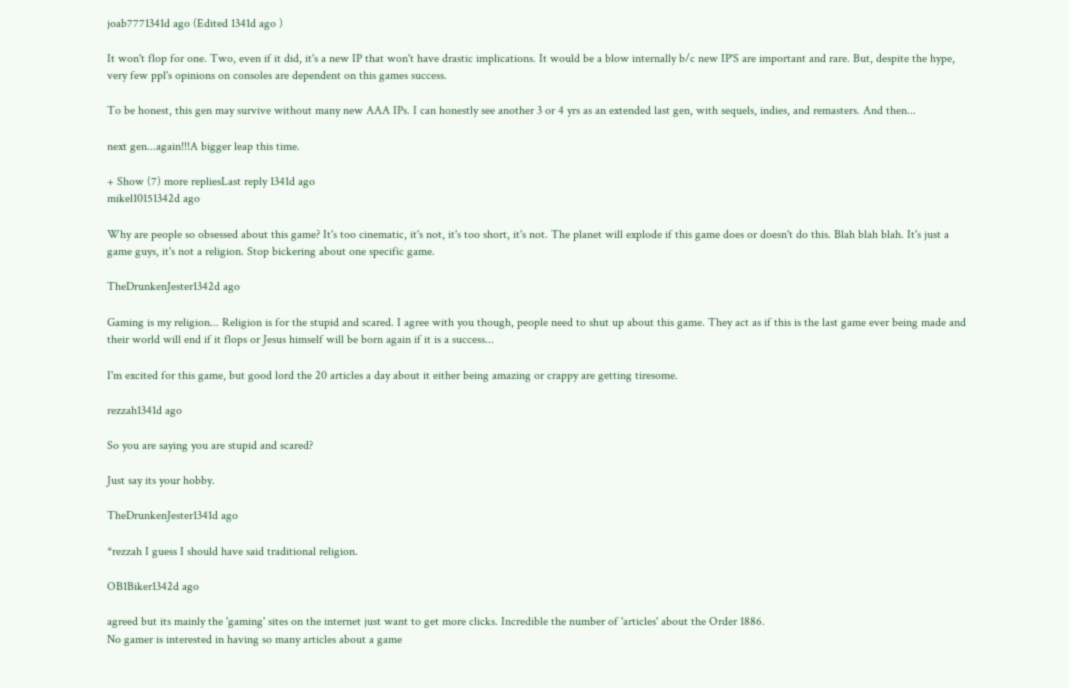joab7771341d ago (Edited 1341d ago )

It won't flop for one. Two, even if it did, it's a new IP that won't have drastic implications. It would be a blow internally b/c new IP'S are important and rare. But, despite the hype, very few ppl's opinions on consoles are dependent on this games success.

To be honest, this gen may survive without many new AAA IPs. I can honestly see another 3 or 4 yrs as an extended last gen, with sequels, indies, and remasters. And then...

next gen...again!!!A bigger leap this time.

+ Show (7) more repliesLast reply 1341d ago
mikel10151342d ago

Why are people so obsessed about this game? It's too cinematic, it's not, it's too short, it's not. The planet will explode if this game does or doesn't do this. Blah blah blah. It's just a game guys, it's not a religion. Stop bickering about one specific game.

TheDrunkenJester1342d ago

Gaming is my religion... Religion is for the stupid and scared. I agree with you though, people need to shut up about this game. They act as if this is the last game ever being made and their world will end if it flops or Jesus himself will be born again if it is a success...

I'm excited for this game, but good lord the 20 articles a day about it either being amazing or crappy are getting tiresome.

rezzah1341d ago

So you are saying you are stupid and scared?

Just say its your hobby.

TheDrunkenJester1341d ago

*rezzah I guess I should have said traditional religion.

OB1Biker1342d ago

agreed but its mainly the 'gaming' sites on the internet just want to get more clicks. Incredible the number of 'articles' about the Order 1886.
No gamer is interested in having so many articles about a game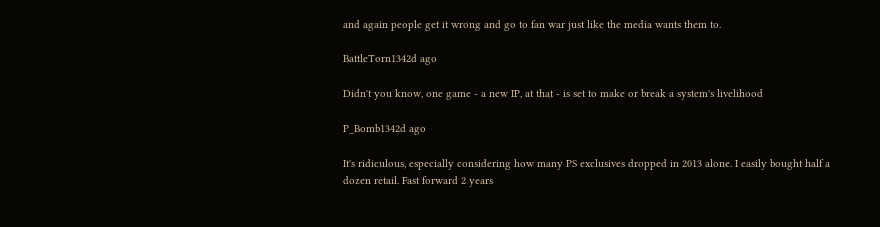and again people get it wrong and go to fan war just like the media wants them to.

BattleTorn1342d ago

Didn't you know, one game - a new IP, at that - is set to make or break a system's livelihood

P_Bomb1342d ago

It's ridiculous, especially considering how many PS exclusives dropped in 2013 alone. I easily bought half a dozen retail. Fast forward 2 years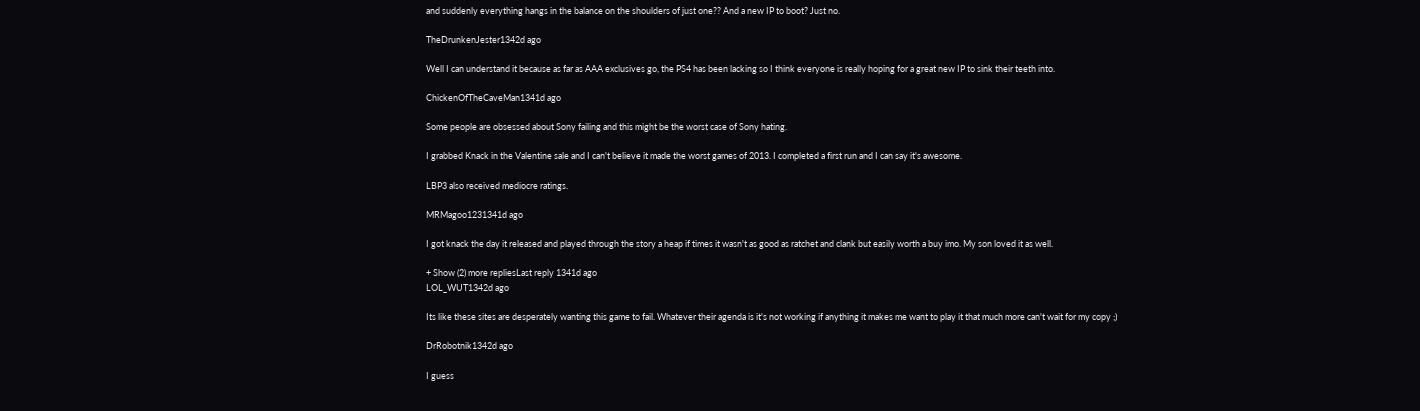and suddenly everything hangs in the balance on the shoulders of just one?? And a new IP to boot? Just no.

TheDrunkenJester1342d ago

Well I can understand it because as far as AAA exclusives go, the PS4 has been lacking so I think everyone is really hoping for a great new IP to sink their teeth into.

ChickenOfTheCaveMan1341d ago

Some people are obsessed about Sony failing and this might be the worst case of Sony hating.

I grabbed Knack in the Valentine sale and I can't believe it made the worst games of 2013. I completed a first run and I can say it's awesome.

LBP3 also received mediocre ratings.

MRMagoo1231341d ago

I got knack the day it released and played through the story a heap if times it wasn't as good as ratchet and clank but easily worth a buy imo. My son loved it as well.

+ Show (2) more repliesLast reply 1341d ago
LOL_WUT1342d ago

Its like these sites are desperately wanting this game to fail. Whatever their agenda is it's not working if anything it makes me want to play it that much more can't wait for my copy ;)

DrRobotnik1342d ago

I guess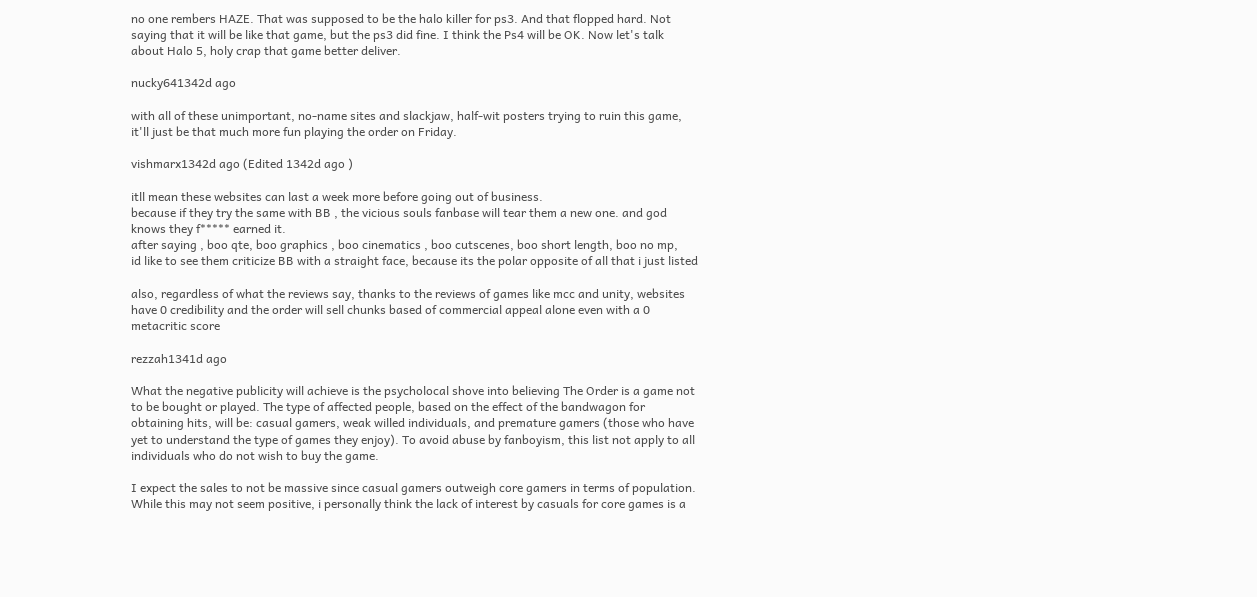no one rembers HAZE. That was supposed to be the halo killer for ps3. And that flopped hard. Not saying that it will be like that game, but the ps3 did fine. I think the Ps4 will be OK. Now let's talk about Halo 5, holy crap that game better deliver.

nucky641342d ago

with all of these unimportant, no-name sites and slackjaw, half-wit posters trying to ruin this game, it'll just be that much more fun playing the order on Friday.

vishmarx1342d ago (Edited 1342d ago )

itll mean these websites can last a week more before going out of business.
because if they try the same with BB , the vicious souls fanbase will tear them a new one. and god knows they f***** earned it.
after saying , boo qte, boo graphics , boo cinematics , boo cutscenes, boo short length, boo no mp,
id like to see them criticize BB with a straight face, because its the polar opposite of all that i just listed

also, regardless of what the reviews say, thanks to the reviews of games like mcc and unity, websites have 0 credibility and the order will sell chunks based of commercial appeal alone even with a 0 metacritic score

rezzah1341d ago

What the negative publicity will achieve is the psycholocal shove into believing The Order is a game not to be bought or played. The type of affected people, based on the effect of the bandwagon for obtaining hits, will be: casual gamers, weak willed individuals, and premature gamers (those who have yet to understand the type of games they enjoy). To avoid abuse by fanboyism, this list not apply to all individuals who do not wish to buy the game.

I expect the sales to not be massive since casual gamers outweigh core gamers in terms of population. While this may not seem positive, i personally think the lack of interest by casuals for core games is a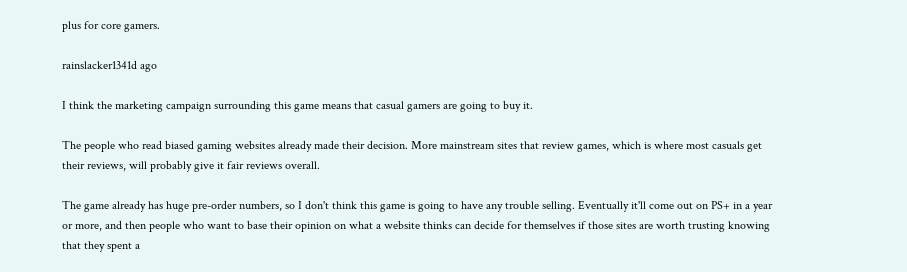plus for core gamers.

rainslacker1341d ago

I think the marketing campaign surrounding this game means that casual gamers are going to buy it.

The people who read biased gaming websites already made their decision. More mainstream sites that review games, which is where most casuals get their reviews, will probably give it fair reviews overall.

The game already has huge pre-order numbers, so I don't think this game is going to have any trouble selling. Eventually it'll come out on PS+ in a year or more, and then people who want to base their opinion on what a website thinks can decide for themselves if those sites are worth trusting knowing that they spent a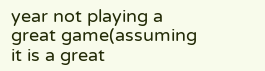year not playing a great game(assuming it is a great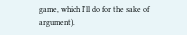game, which I'll do for the sake of argument).